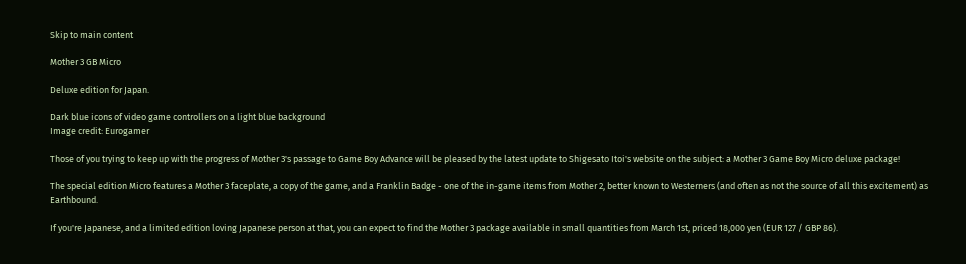Skip to main content

Mother 3 GB Micro

Deluxe edition for Japan.

Dark blue icons of video game controllers on a light blue background
Image credit: Eurogamer

Those of you trying to keep up with the progress of Mother 3's passage to Game Boy Advance will be pleased by the latest update to Shigesato Itoi's website on the subject: a Mother 3 Game Boy Micro deluxe package!

The special edition Micro features a Mother 3 faceplate, a copy of the game, and a Franklin Badge - one of the in-game items from Mother 2, better known to Westerners (and often as not the source of all this excitement) as Earthbound.

If you're Japanese, and a limited edition loving Japanese person at that, you can expect to find the Mother 3 package available in small quantities from March 1st, priced 18,000 yen (EUR 127 / GBP 86).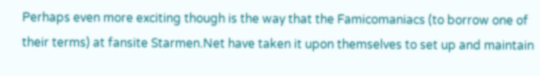Perhaps even more exciting though is the way that the Famicomaniacs (to borrow one of their terms) at fansite Starmen.Net have taken it upon themselves to set up and maintain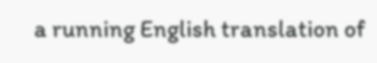a running English translation of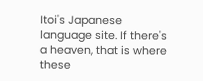Itoi's Japanese language site. If there's a heaven, that is where these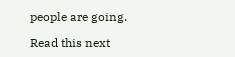people are going.

Read this next